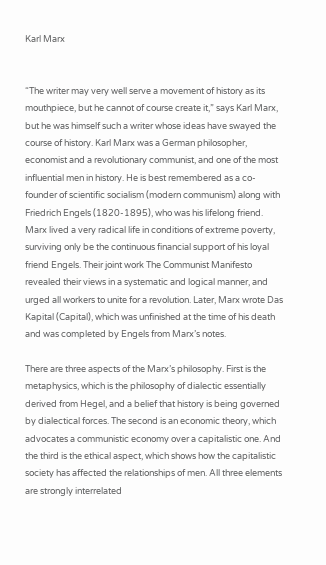Karl Marx


“The writer may very well serve a movement of history as its mouthpiece, but he cannot of course create it,” says Karl Marx, but he was himself such a writer whose ideas have swayed the course of history. Karl Marx was a German philosopher, economist and a revolutionary communist, and one of the most influential men in history. He is best remembered as a co-founder of scientific socialism (modern communism) along with Friedrich Engels (1820-1895), who was his lifelong friend. Marx lived a very radical life in conditions of extreme poverty, surviving only be the continuous financial support of his loyal friend Engels. Their joint work The Communist Manifesto revealed their views in a systematic and logical manner, and urged all workers to unite for a revolution. Later, Marx wrote Das Kapital (Capital), which was unfinished at the time of his death and was completed by Engels from Marx’s notes.

There are three aspects of the Marx’s philosophy. First is the metaphysics, which is the philosophy of dialectic essentially derived from Hegel, and a belief that history is being governed by dialectical forces. The second is an economic theory, which advocates a communistic economy over a capitalistic one. And the third is the ethical aspect, which shows how the capitalistic society has affected the relationships of men. All three elements are strongly interrelated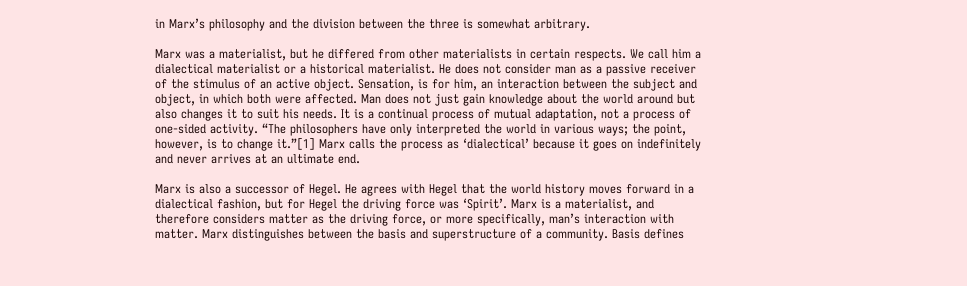in Marx’s philosophy and the division between the three is somewhat arbitrary.

Marx was a materialist, but he differed from other materialists in certain respects. We call him a dialectical materialist or a historical materialist. He does not consider man as a passive receiver of the stimulus of an active object. Sensation, is for him, an interaction between the subject and object, in which both were affected. Man does not just gain knowledge about the world around but also changes it to suit his needs. It is a continual process of mutual adaptation, not a process of one-sided activity. “The philosophers have only interpreted the world in various ways; the point, however, is to change it.”[1] Marx calls the process as ‘dialectical’ because it goes on indefinitely and never arrives at an ultimate end.

Marx is also a successor of Hegel. He agrees with Hegel that the world history moves forward in a dialectical fashion, but for Hegel the driving force was ‘Spirit’. Marx is a materialist, and therefore considers matter as the driving force, or more specifically, man’s interaction with matter. Marx distinguishes between the basis and superstructure of a community. Basis defines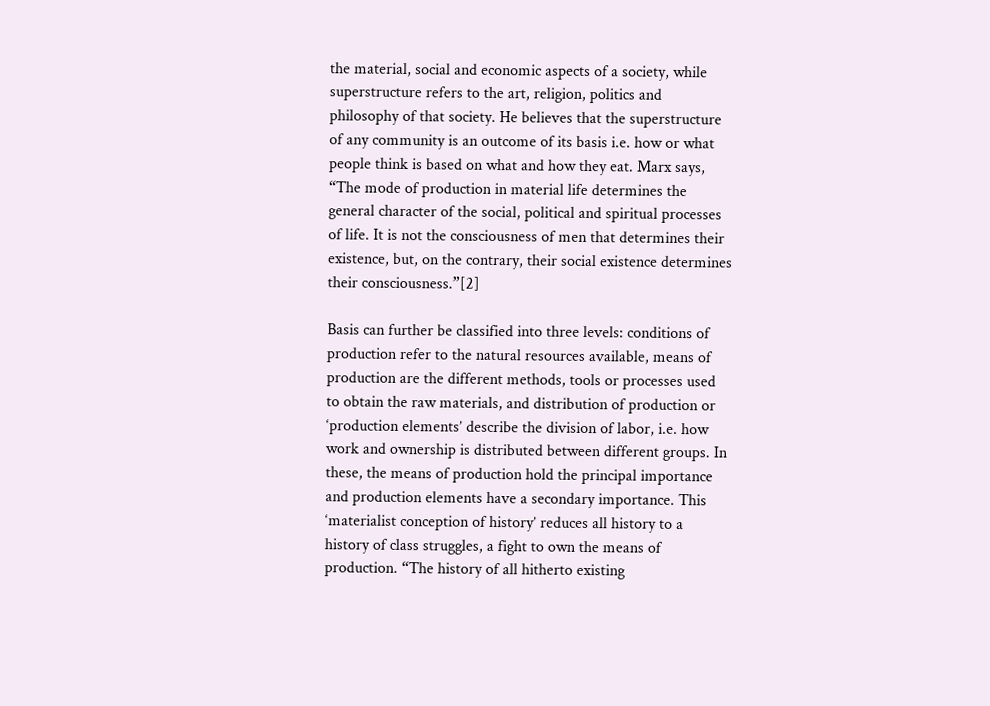the material, social and economic aspects of a society, while superstructure refers to the art, religion, politics and philosophy of that society. He believes that the superstructure of any community is an outcome of its basis i.e. how or what people think is based on what and how they eat. Marx says, “The mode of production in material life determines the general character of the social, political and spiritual processes of life. It is not the consciousness of men that determines their existence, but, on the contrary, their social existence determines their consciousness.”[2]

Basis can further be classified into three levels: conditions of production refer to the natural resources available, means of production are the different methods, tools or processes used to obtain the raw materials, and distribution of production or ‘production elements’ describe the division of labor, i.e. how work and ownership is distributed between different groups. In these, the means of production hold the principal importance and production elements have a secondary importance. This ‘materialist conception of history’ reduces all history to a history of class struggles, a fight to own the means of production. “The history of all hitherto existing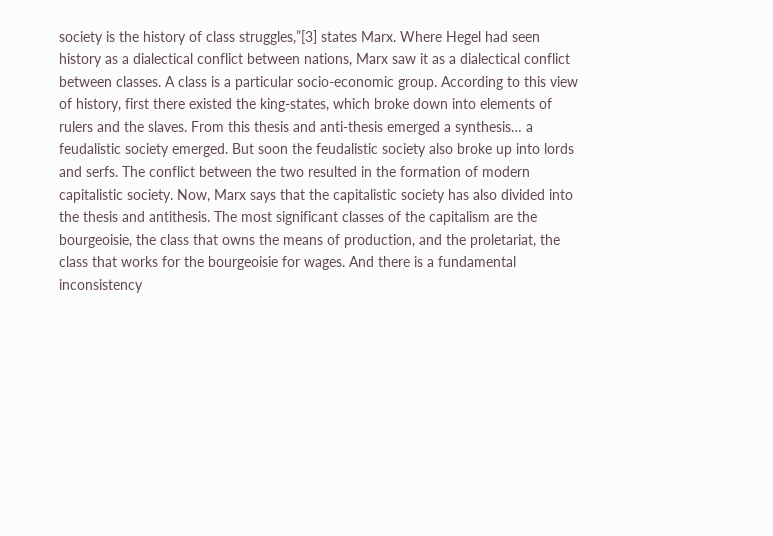society is the history of class struggles,”[3] states Marx. Where Hegel had seen history as a dialectical conflict between nations, Marx saw it as a dialectical conflict between classes. A class is a particular socio-economic group. According to this view of history, first there existed the king-states, which broke down into elements of rulers and the slaves. From this thesis and anti-thesis emerged a synthesis… a feudalistic society emerged. But soon the feudalistic society also broke up into lords and serfs. The conflict between the two resulted in the formation of modern capitalistic society. Now, Marx says that the capitalistic society has also divided into the thesis and antithesis. The most significant classes of the capitalism are the bourgeoisie, the class that owns the means of production, and the proletariat, the class that works for the bourgeoisie for wages. And there is a fundamental inconsistency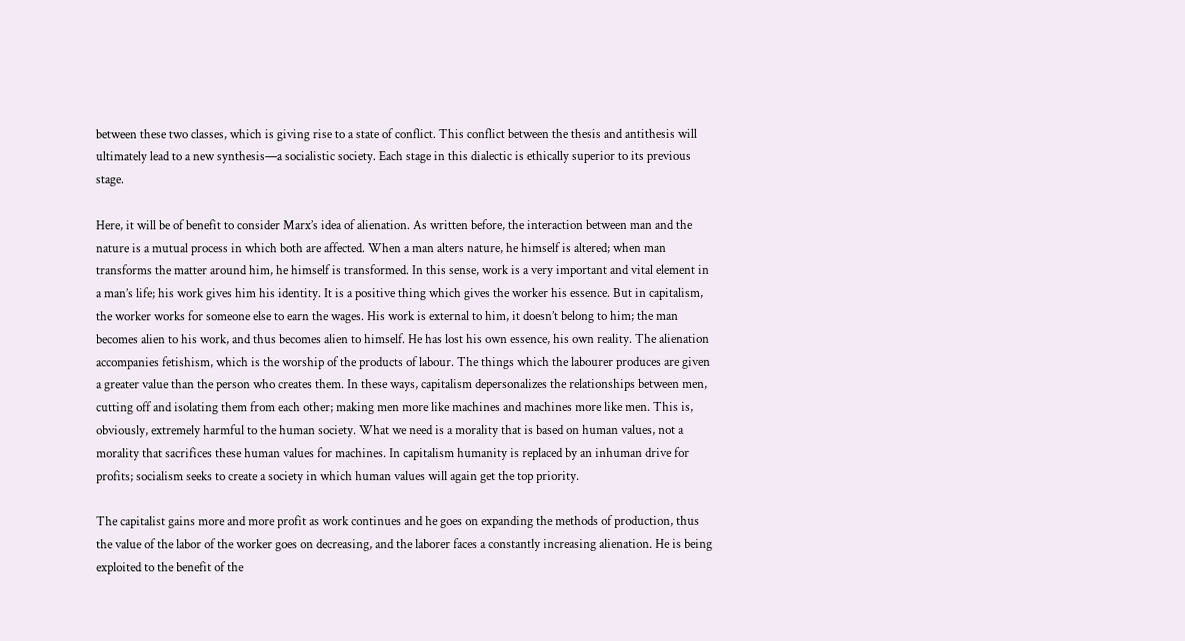between these two classes, which is giving rise to a state of conflict. This conflict between the thesis and antithesis will ultimately lead to a new synthesis—a socialistic society. Each stage in this dialectic is ethically superior to its previous stage.

Here, it will be of benefit to consider Marx’s idea of alienation. As written before, the interaction between man and the nature is a mutual process in which both are affected. When a man alters nature, he himself is altered; when man transforms the matter around him, he himself is transformed. In this sense, work is a very important and vital element in a man’s life; his work gives him his identity. It is a positive thing which gives the worker his essence. But in capitalism, the worker works for someone else to earn the wages. His work is external to him, it doesn’t belong to him; the man becomes alien to his work, and thus becomes alien to himself. He has lost his own essence, his own reality. The alienation accompanies fetishism, which is the worship of the products of labour. The things which the labourer produces are given a greater value than the person who creates them. In these ways, capitalism depersonalizes the relationships between men, cutting off and isolating them from each other; making men more like machines and machines more like men. This is, obviously, extremely harmful to the human society. What we need is a morality that is based on human values, not a morality that sacrifices these human values for machines. In capitalism humanity is replaced by an inhuman drive for profits; socialism seeks to create a society in which human values will again get the top priority.

The capitalist gains more and more profit as work continues and he goes on expanding the methods of production, thus the value of the labor of the worker goes on decreasing, and the laborer faces a constantly increasing alienation. He is being exploited to the benefit of the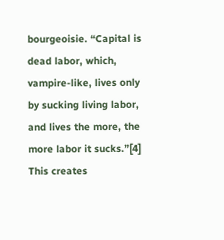bourgeoisie. “Capital is dead labor, which, vampire-like, lives only by sucking living labor, and lives the more, the more labor it sucks.”[4] This creates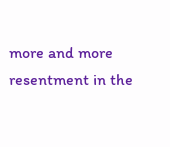more and more resentment in the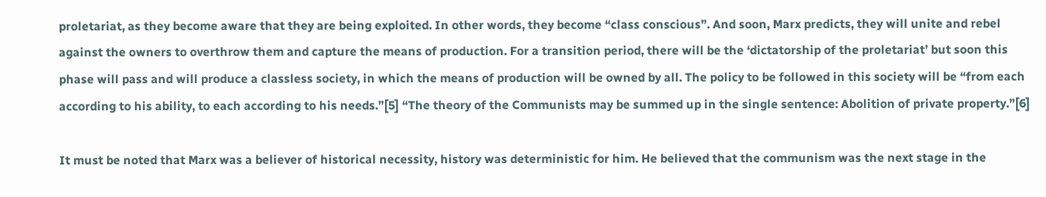proletariat, as they become aware that they are being exploited. In other words, they become “class conscious”. And soon, Marx predicts, they will unite and rebel against the owners to overthrow them and capture the means of production. For a transition period, there will be the ‘dictatorship of the proletariat’ but soon this phase will pass and will produce a classless society, in which the means of production will be owned by all. The policy to be followed in this society will be “from each according to his ability, to each according to his needs.”[5] “The theory of the Communists may be summed up in the single sentence: Abolition of private property.”[6]

It must be noted that Marx was a believer of historical necessity, history was deterministic for him. He believed that the communism was the next stage in the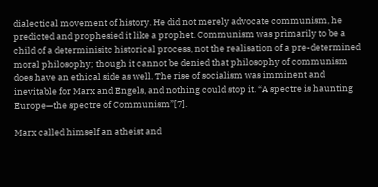dialectical movement of history. He did not merely advocate communism, he predicted and prophesied it like a prophet. Communism was primarily to be a child of a determinisitc historical process, not the realisation of a pre-determined moral philosophy; though it cannot be denied that philosophy of communism does have an ethical side as well. The rise of socialism was imminent and inevitable for Marx and Engels, and nothing could stop it. “A spectre is haunting Europe—the spectre of Communism”[7].

Marx called himself an atheist and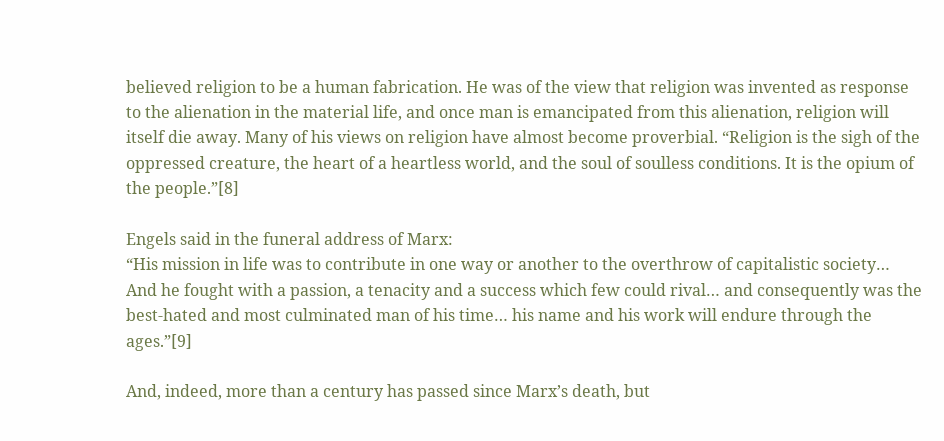believed religion to be a human fabrication. He was of the view that religion was invented as response to the alienation in the material life, and once man is emancipated from this alienation, religion will itself die away. Many of his views on religion have almost become proverbial. “Religion is the sigh of the oppressed creature, the heart of a heartless world, and the soul of soulless conditions. It is the opium of the people.”[8]

Engels said in the funeral address of Marx:
“His mission in life was to contribute in one way or another to the overthrow of capitalistic society… And he fought with a passion, a tenacity and a success which few could rival… and consequently was the best-hated and most culminated man of his time… his name and his work will endure through the ages.”[9]

And, indeed, more than a century has passed since Marx’s death, but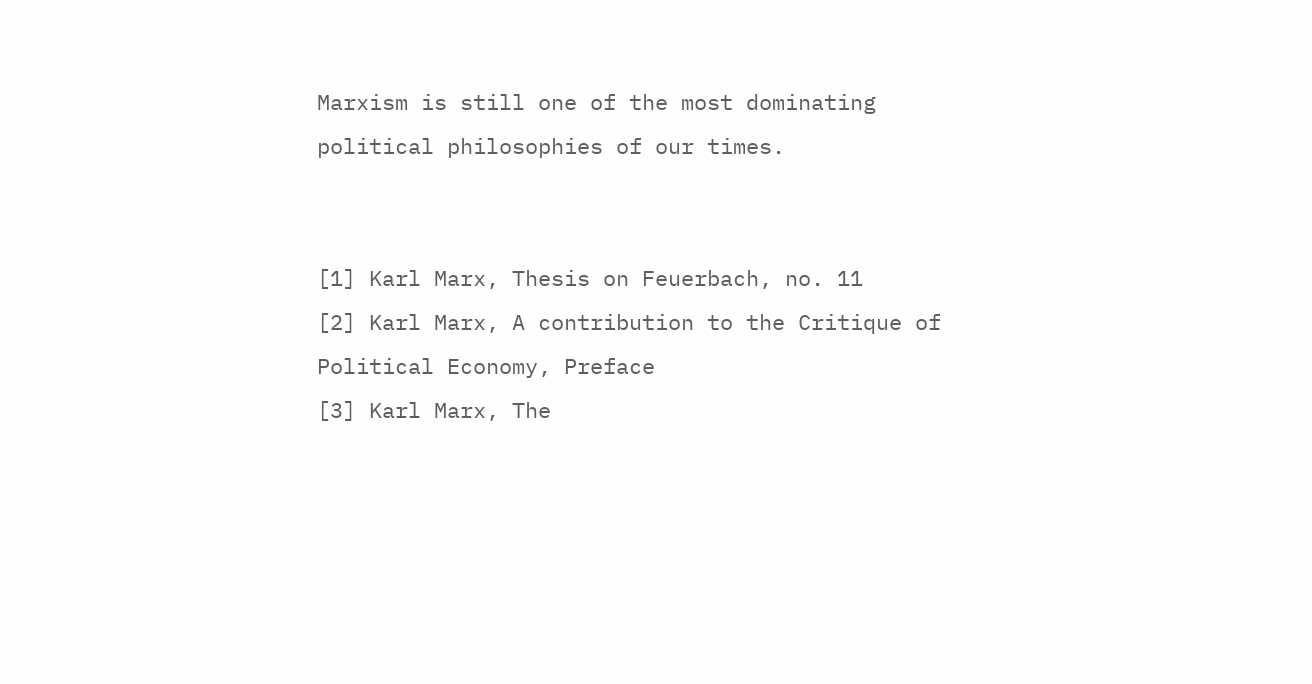Marxism is still one of the most dominating political philosophies of our times.


[1] Karl Marx, Thesis on Feuerbach, no. 11
[2] Karl Marx, A contribution to the Critique of Political Economy, Preface
[3] Karl Marx, The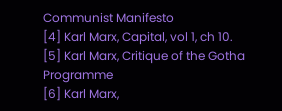Communist Manifesto
[4] Karl Marx, Capital, vol 1, ch 10.
[5] Karl Marx, Critique of the Gotha Programme
[6] Karl Marx,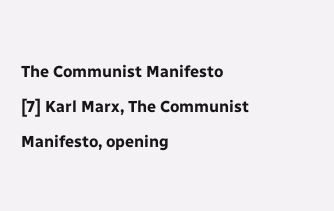The Communist Manifesto
[7] Karl Marx, The Communist Manifesto, opening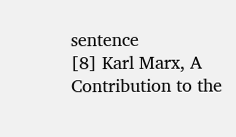sentence
[8] Karl Marx, A Contribution to the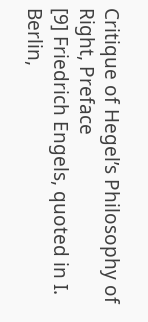Critique of Hegel’s Philosophy of Right, Preface
[9] Friedrich Engels, quoted in I. Berlin,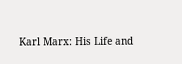Karl Marx: His Life and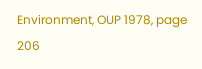Environment, OUP 1978, page 206